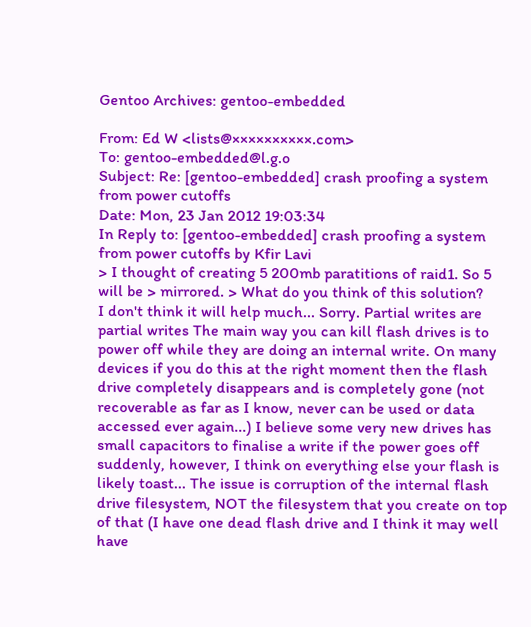Gentoo Archives: gentoo-embedded

From: Ed W <lists@××××××××××.com>
To: gentoo-embedded@l.g.o
Subject: Re: [gentoo-embedded] crash proofing a system from power cutoffs
Date: Mon, 23 Jan 2012 19:03:34
In Reply to: [gentoo-embedded] crash proofing a system from power cutoffs by Kfir Lavi
> I thought of creating 5 200mb paratitions of raid1. So 5 will be > mirrored. > What do you think of this solution?
I don't think it will help much... Sorry. Partial writes are partial writes The main way you can kill flash drives is to power off while they are doing an internal write. On many devices if you do this at the right moment then the flash drive completely disappears and is completely gone (not recoverable as far as I know, never can be used or data accessed ever again...) I believe some very new drives has small capacitors to finalise a write if the power goes off suddenly, however, I think on everything else your flash is likely toast... The issue is corruption of the internal flash drive filesystem, NOT the filesystem that you create on top of that (I have one dead flash drive and I think it may well have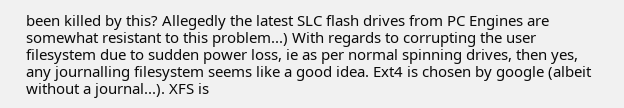been killed by this? Allegedly the latest SLC flash drives from PC Engines are somewhat resistant to this problem...) With regards to corrupting the user filesystem due to sudden power loss, ie as per normal spinning drives, then yes, any journalling filesystem seems like a good idea. Ext4 is chosen by google (albeit without a journal...). XFS is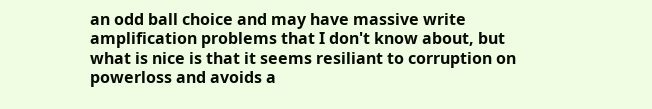an odd ball choice and may have massive write amplification problems that I don't know about, but what is nice is that it seems resiliant to corruption on powerloss and avoids a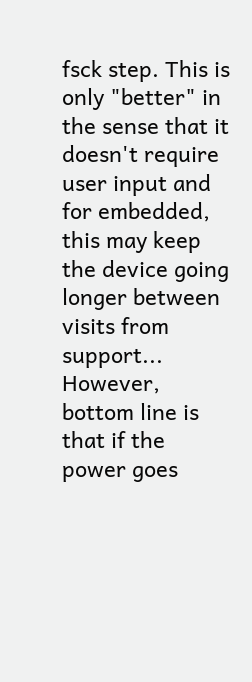fsck step. This is only "better" in the sense that it doesn't require user input and for embedded, this may keep the device going longer between visits from support... However, bottom line is that if the power goes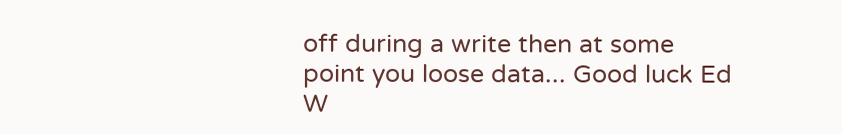off during a write then at some point you loose data... Good luck Ed W